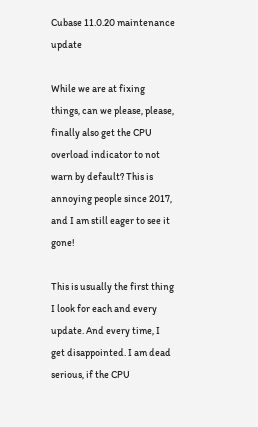Cubase 11.0.20 maintenance update

While we are at fixing things, can we please, please, finally also get the CPU overload indicator to not warn by default? This is annoying people since 2017, and I am still eager to see it gone!

This is usually the first thing I look for each and every update. And every time, I get disappointed. I am dead serious, if the CPU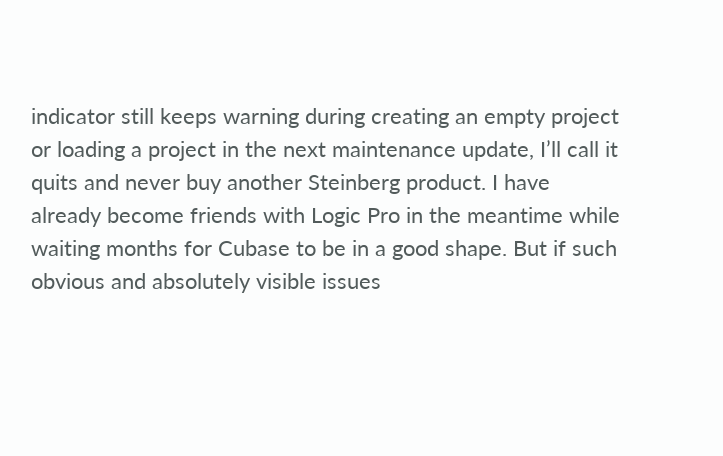indicator still keeps warning during creating an empty project or loading a project in the next maintenance update, I’ll call it quits and never buy another Steinberg product. I have already become friends with Logic Pro in the meantime while waiting months for Cubase to be in a good shape. But if such obvious and absolutely visible issues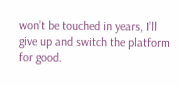won’t be touched in years, I’ll give up and switch the platform for good.